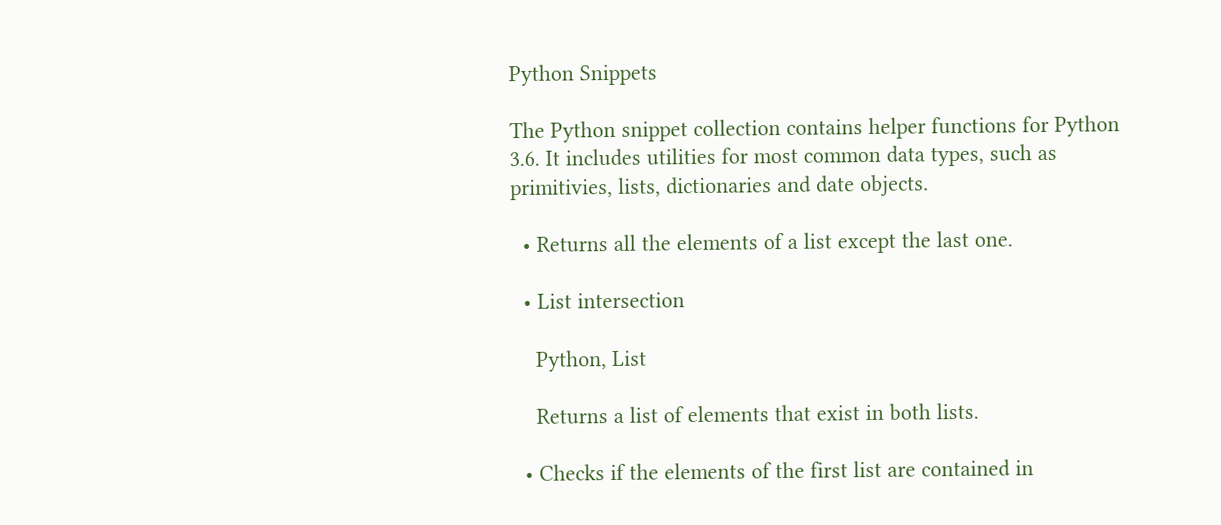Python Snippets

The Python snippet collection contains helper functions for Python 3.6. It includes utilities for most common data types, such as primitivies, lists, dictionaries and date objects.

  • Returns all the elements of a list except the last one.

  • List intersection

    Python, List

    Returns a list of elements that exist in both lists.

  • Checks if the elements of the first list are contained in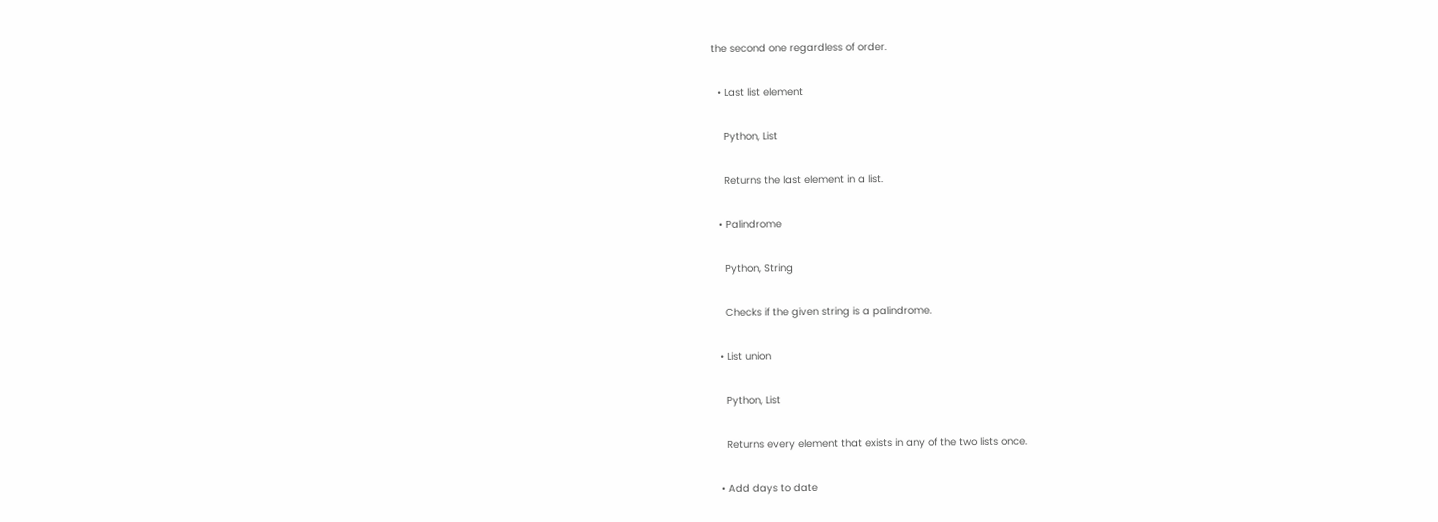the second one regardless of order.

  • Last list element

    Python, List

    Returns the last element in a list.

  • Palindrome

    Python, String

    Checks if the given string is a palindrome.

  • List union

    Python, List

    Returns every element that exists in any of the two lists once.

  • Add days to date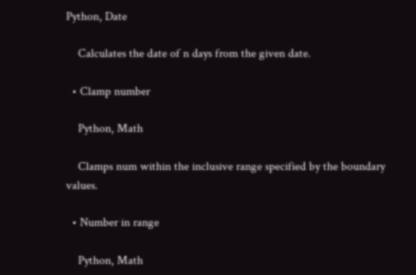Python, Date

    Calculates the date of n days from the given date.

  • Clamp number

    Python, Math

    Clamps num within the inclusive range specified by the boundary values.

  • Number in range

    Python, Math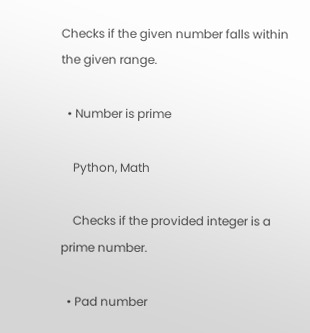Checks if the given number falls within the given range.

  • Number is prime

    Python, Math

    Checks if the provided integer is a prime number.

  • Pad number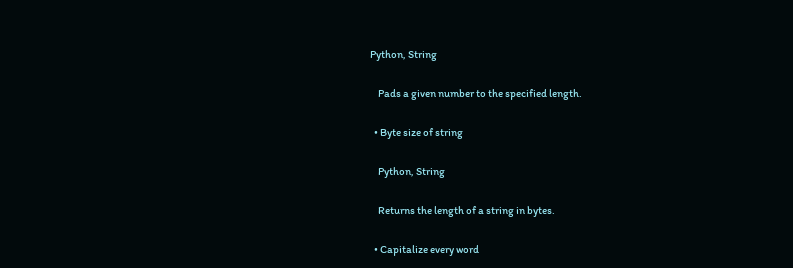Python, String

    Pads a given number to the specified length.

  • Byte size of string

    Python, String

    Returns the length of a string in bytes.

  • Capitalize every word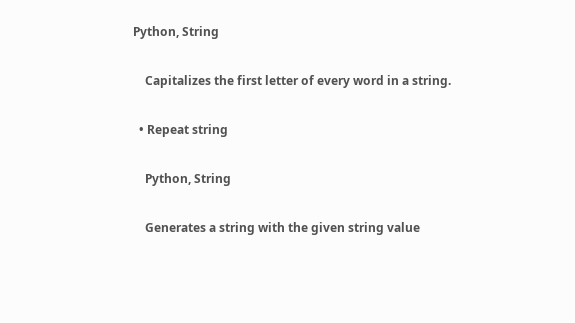Python, String

    Capitalizes the first letter of every word in a string.

  • Repeat string

    Python, String

    Generates a string with the given string value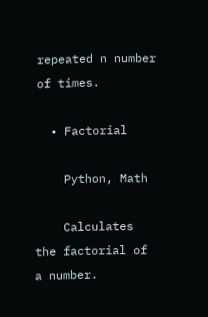repeated n number of times.

  • Factorial

    Python, Math

    Calculates the factorial of a number.